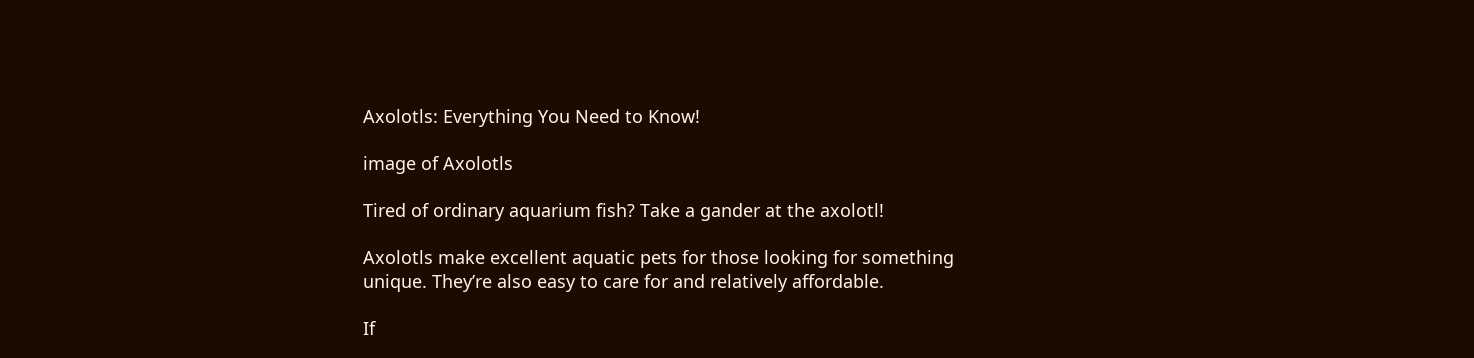Axolotls: Everything You Need to Know!

image of Axolotls

Tired of ordinary aquarium fish? Take a gander at the axolotl!

Axolotls make excellent aquatic pets for those looking for something unique. They’re also easy to care for and relatively affordable.

If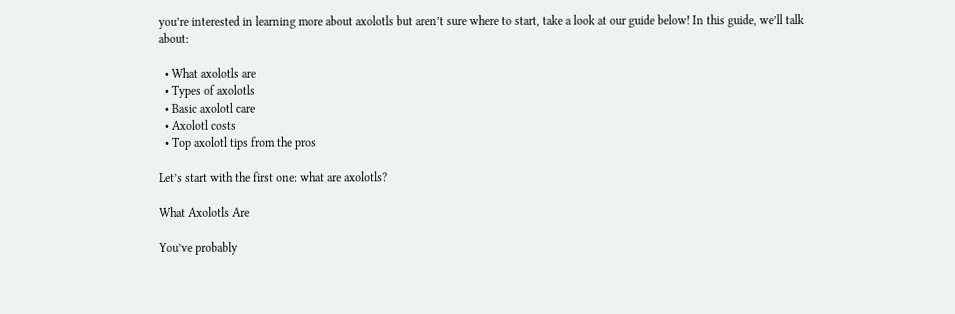you’re interested in learning more about axolotls but aren’t sure where to start, take a look at our guide below! In this guide, we’ll talk about:

  • What axolotls are
  • Types of axolotls
  • Basic axolotl care
  • Axolotl costs
  • Top axolotl tips from the pros

Let’s start with the first one: what are axolotls?

What Axolotls Are

You’ve probably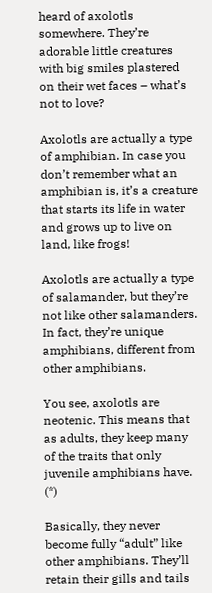heard of axolotls somewhere. They’re adorable little creatures with big smiles plastered on their wet faces – what’s not to love?

Axolotls are actually a type of amphibian. In case you don’t remember what an amphibian is, it’s a creature that starts its life in water and grows up to live on land, like frogs!

Axolotls are actually a type of salamander, but they’re not like other salamanders. In fact, they’re unique amphibians, different from other amphibians.

You see, axolotls are neotenic. This means that as adults, they keep many of the traits that only juvenile amphibians have. (*)

Basically, they never become fully “adult” like other amphibians. They’ll retain their gills and tails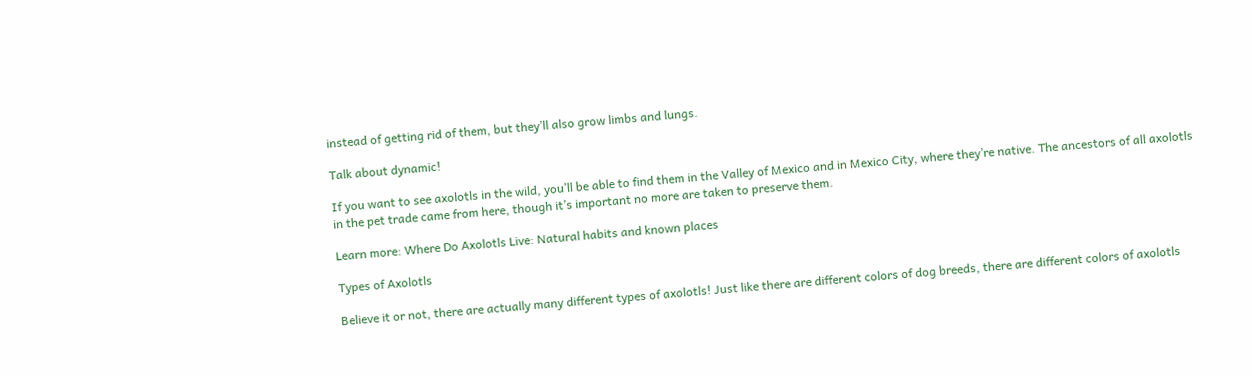instead of getting rid of them, but they’ll also grow limbs and lungs.

Talk about dynamic!

If you want to see axolotls in the wild, you’ll be able to find them in the Valley of Mexico and in Mexico City, where they’re native. The ancestors of all axolotls in the pet trade came from here, though it’s important no more are taken to preserve them.

Learn more: Where Do Axolotls Live: Natural habits and known places

Types of Axolotls

Believe it or not, there are actually many different types of axolotls! Just like there are different colors of dog breeds, there are different colors of axolotls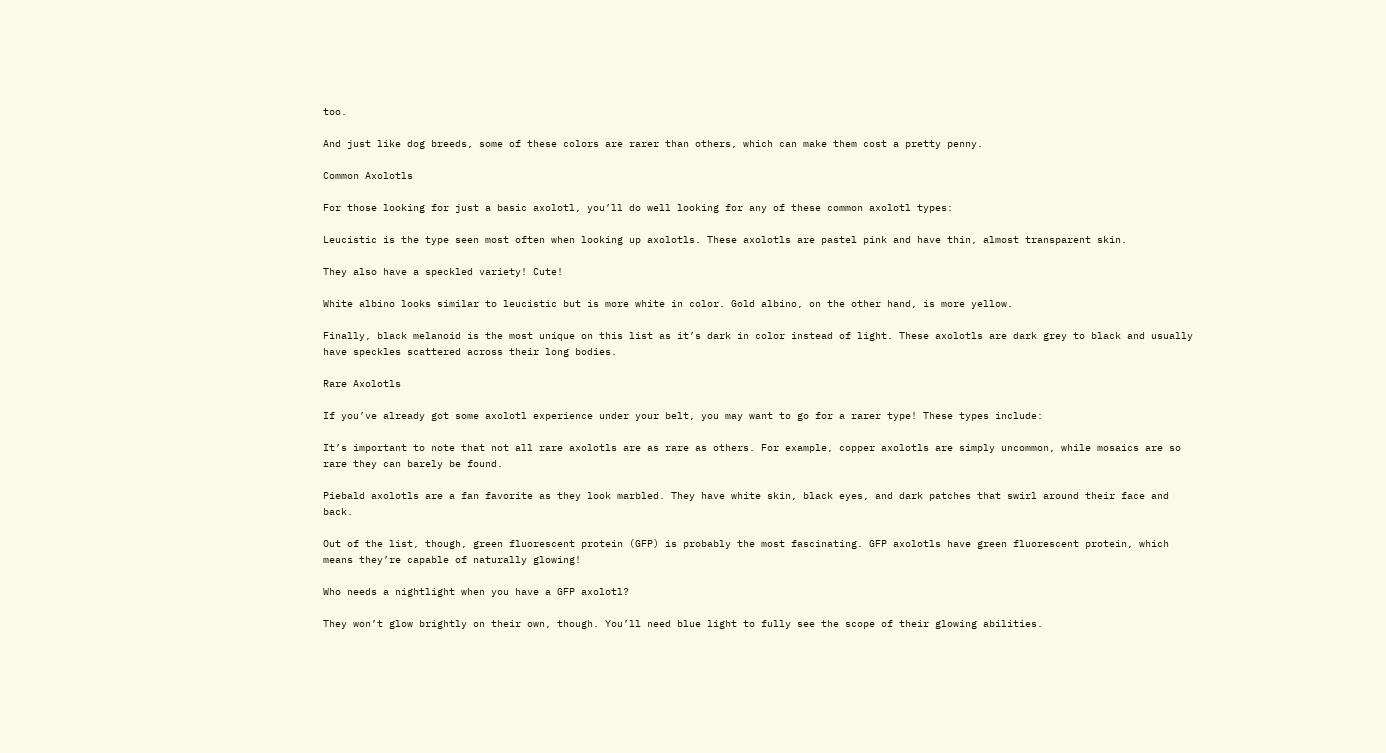too.

And just like dog breeds, some of these colors are rarer than others, which can make them cost a pretty penny.

Common Axolotls

For those looking for just a basic axolotl, you’ll do well looking for any of these common axolotl types:

Leucistic is the type seen most often when looking up axolotls. These axolotls are pastel pink and have thin, almost transparent skin.

They also have a speckled variety! Cute!

White albino looks similar to leucistic but is more white in color. Gold albino, on the other hand, is more yellow.

Finally, black melanoid is the most unique on this list as it’s dark in color instead of light. These axolotls are dark grey to black and usually have speckles scattered across their long bodies.

Rare Axolotls

If you’ve already got some axolotl experience under your belt, you may want to go for a rarer type! These types include:

It’s important to note that not all rare axolotls are as rare as others. For example, copper axolotls are simply uncommon, while mosaics are so rare they can barely be found.

Piebald axolotls are a fan favorite as they look marbled. They have white skin, black eyes, and dark patches that swirl around their face and back.

Out of the list, though, green fluorescent protein (GFP) is probably the most fascinating. GFP axolotls have green fluorescent protein, which means they’re capable of naturally glowing!

Who needs a nightlight when you have a GFP axolotl?

They won’t glow brightly on their own, though. You’ll need blue light to fully see the scope of their glowing abilities.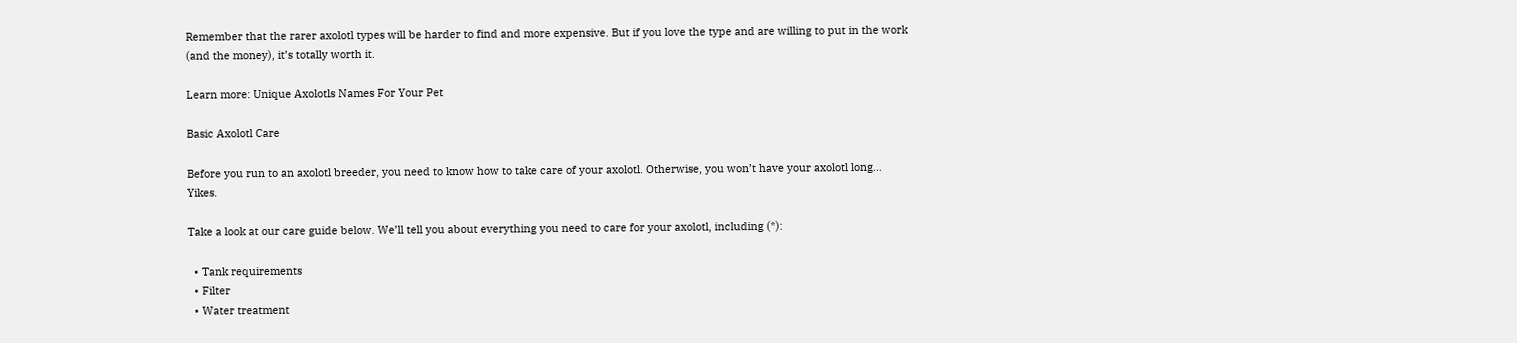Remember that the rarer axolotl types will be harder to find and more expensive. But if you love the type and are willing to put in the work (and the money), it’s totally worth it.

Learn more: Unique Axolotls Names For Your Pet

Basic Axolotl Care

Before you run to an axolotl breeder, you need to know how to take care of your axolotl. Otherwise, you won’t have your axolotl long… Yikes.

Take a look at our care guide below. We’ll tell you about everything you need to care for your axolotl, including (*):

  • Tank requirements
  • Filter
  • Water treatment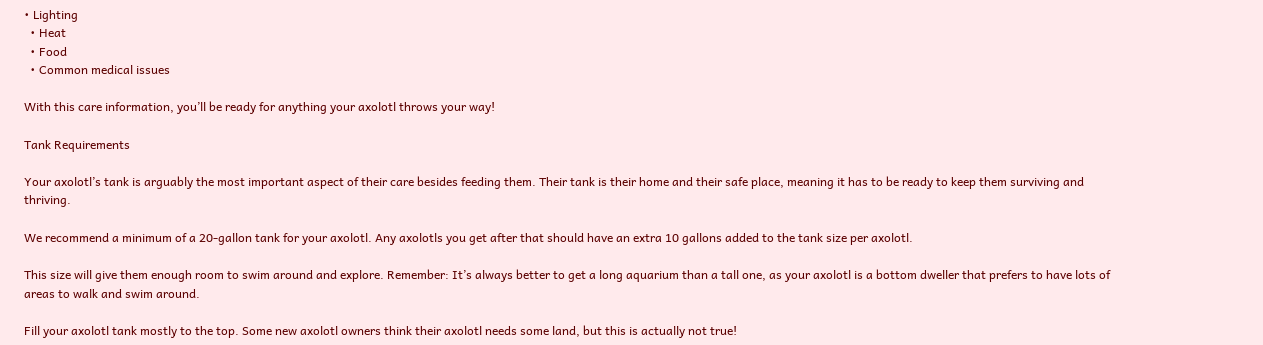• Lighting
  • Heat
  • Food
  • Common medical issues

With this care information, you’ll be ready for anything your axolotl throws your way!

Tank Requirements

Your axolotl’s tank is arguably the most important aspect of their care besides feeding them. Their tank is their home and their safe place, meaning it has to be ready to keep them surviving and thriving.

We recommend a minimum of a 20-gallon tank for your axolotl. Any axolotls you get after that should have an extra 10 gallons added to the tank size per axolotl.

This size will give them enough room to swim around and explore. Remember: It’s always better to get a long aquarium than a tall one, as your axolotl is a bottom dweller that prefers to have lots of areas to walk and swim around.

Fill your axolotl tank mostly to the top. Some new axolotl owners think their axolotl needs some land, but this is actually not true!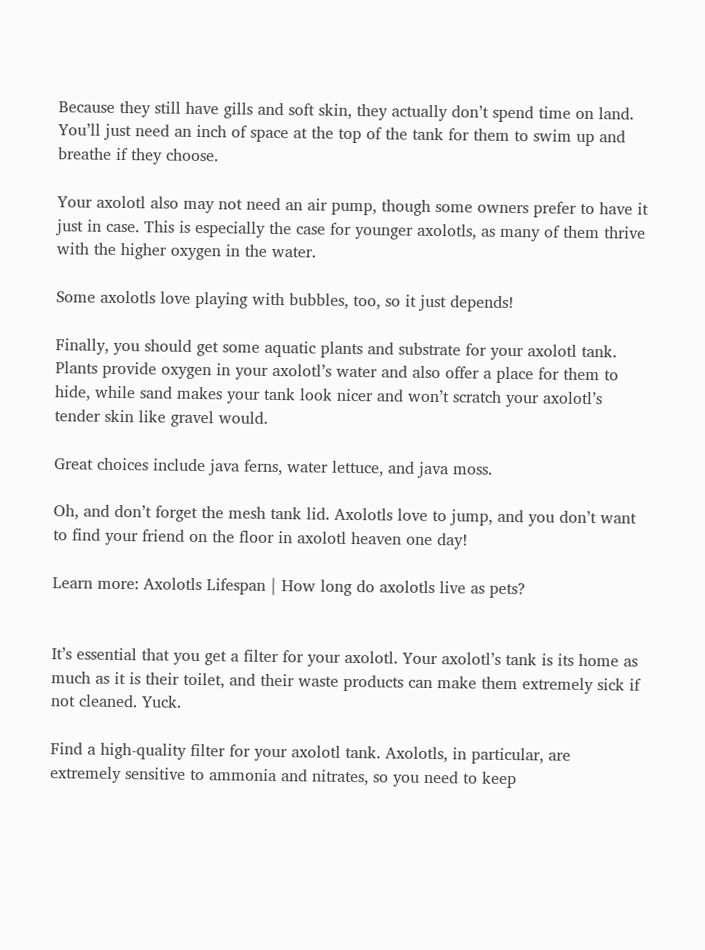Because they still have gills and soft skin, they actually don’t spend time on land. You’ll just need an inch of space at the top of the tank for them to swim up and breathe if they choose.

Your axolotl also may not need an air pump, though some owners prefer to have it just in case. This is especially the case for younger axolotls, as many of them thrive with the higher oxygen in the water.

Some axolotls love playing with bubbles, too, so it just depends!

Finally, you should get some aquatic plants and substrate for your axolotl tank. Plants provide oxygen in your axolotl’s water and also offer a place for them to hide, while sand makes your tank look nicer and won’t scratch your axolotl’s tender skin like gravel would.

Great choices include java ferns, water lettuce, and java moss.

Oh, and don’t forget the mesh tank lid. Axolotls love to jump, and you don’t want to find your friend on the floor in axolotl heaven one day!

Learn more: Axolotls Lifespan | How long do axolotls live as pets?


It’s essential that you get a filter for your axolotl. Your axolotl’s tank is its home as much as it is their toilet, and their waste products can make them extremely sick if not cleaned. Yuck.

Find a high-quality filter for your axolotl tank. Axolotls, in particular, are extremely sensitive to ammonia and nitrates, so you need to keep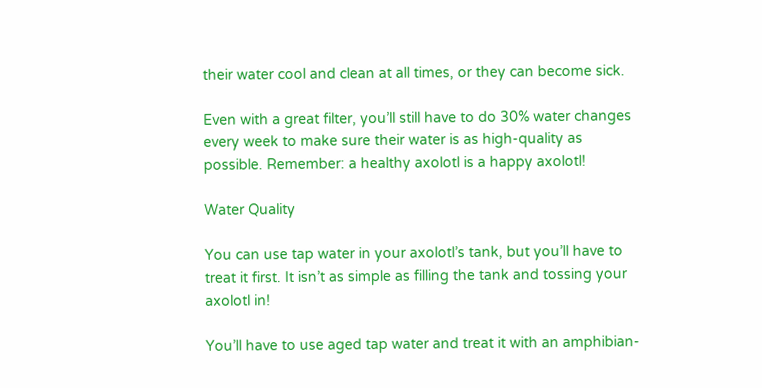their water cool and clean at all times, or they can become sick.

Even with a great filter, you’ll still have to do 30% water changes every week to make sure their water is as high-quality as possible. Remember: a healthy axolotl is a happy axolotl!

Water Quality

You can use tap water in your axolotl’s tank, but you’ll have to treat it first. It isn’t as simple as filling the tank and tossing your axolotl in!

You’ll have to use aged tap water and treat it with an amphibian-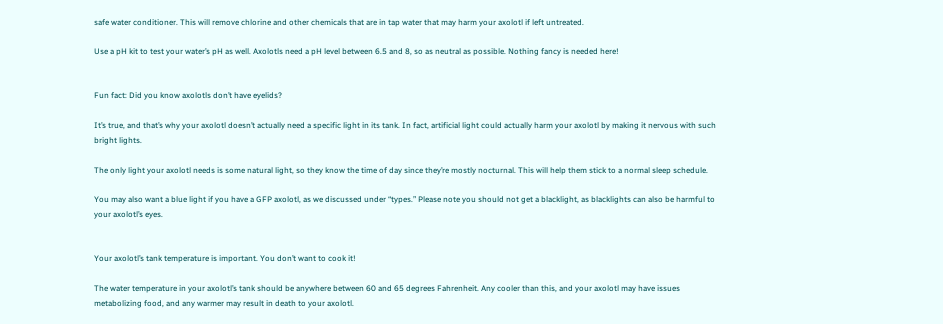safe water conditioner. This will remove chlorine and other chemicals that are in tap water that may harm your axolotl if left untreated.

Use a pH kit to test your water’s pH as well. Axolotls need a pH level between 6.5 and 8, so as neutral as possible. Nothing fancy is needed here!


Fun fact: Did you know axolotls don’t have eyelids?

It’s true, and that’s why your axolotl doesn’t actually need a specific light in its tank. In fact, artificial light could actually harm your axolotl by making it nervous with such bright lights.

The only light your axolotl needs is some natural light, so they know the time of day since they’re mostly nocturnal. This will help them stick to a normal sleep schedule.

You may also want a blue light if you have a GFP axolotl, as we discussed under “types.” Please note you should not get a blacklight, as blacklights can also be harmful to your axolotl’s eyes.


Your axolotl’s tank temperature is important. You don’t want to cook it!

The water temperature in your axolotl’s tank should be anywhere between 60 and 65 degrees Fahrenheit. Any cooler than this, and your axolotl may have issues metabolizing food, and any warmer may result in death to your axolotl.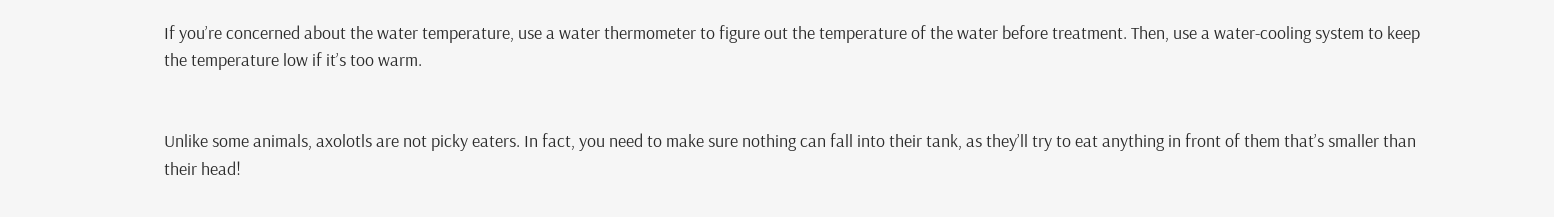If you’re concerned about the water temperature, use a water thermometer to figure out the temperature of the water before treatment. Then, use a water-cooling system to keep the temperature low if it’s too warm.


Unlike some animals, axolotls are not picky eaters. In fact, you need to make sure nothing can fall into their tank, as they’ll try to eat anything in front of them that’s smaller than their head!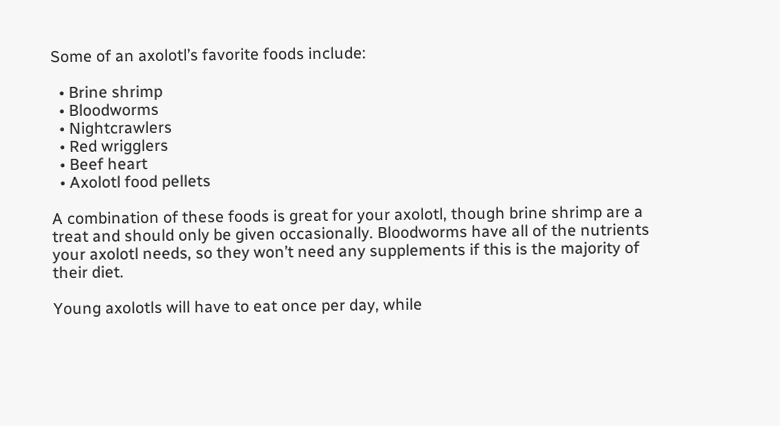Some of an axolotl’s favorite foods include:

  • Brine shrimp
  • Bloodworms
  • Nightcrawlers
  • Red wrigglers
  • Beef heart
  • Axolotl food pellets

A combination of these foods is great for your axolotl, though brine shrimp are a treat and should only be given occasionally. Bloodworms have all of the nutrients your axolotl needs, so they won’t need any supplements if this is the majority of their diet.

Young axolotls will have to eat once per day, while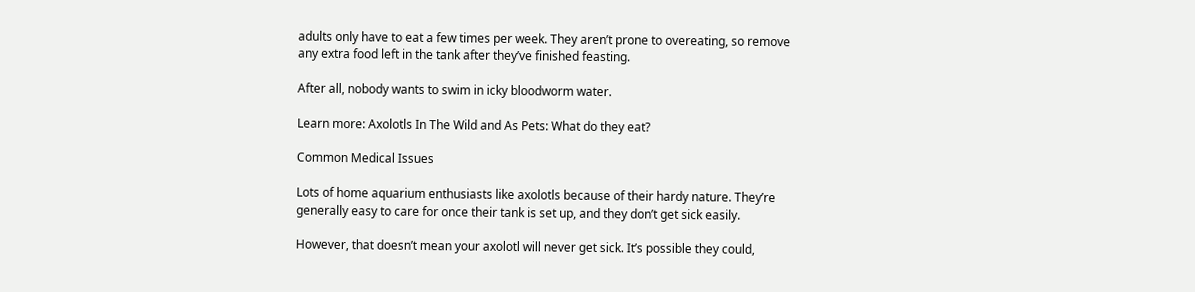adults only have to eat a few times per week. They aren’t prone to overeating, so remove any extra food left in the tank after they’ve finished feasting.

After all, nobody wants to swim in icky bloodworm water.

Learn more: Axolotls In The Wild and As Pets: What do they eat?

Common Medical Issues

Lots of home aquarium enthusiasts like axolotls because of their hardy nature. They’re generally easy to care for once their tank is set up, and they don’t get sick easily.

However, that doesn’t mean your axolotl will never get sick. It’s possible they could,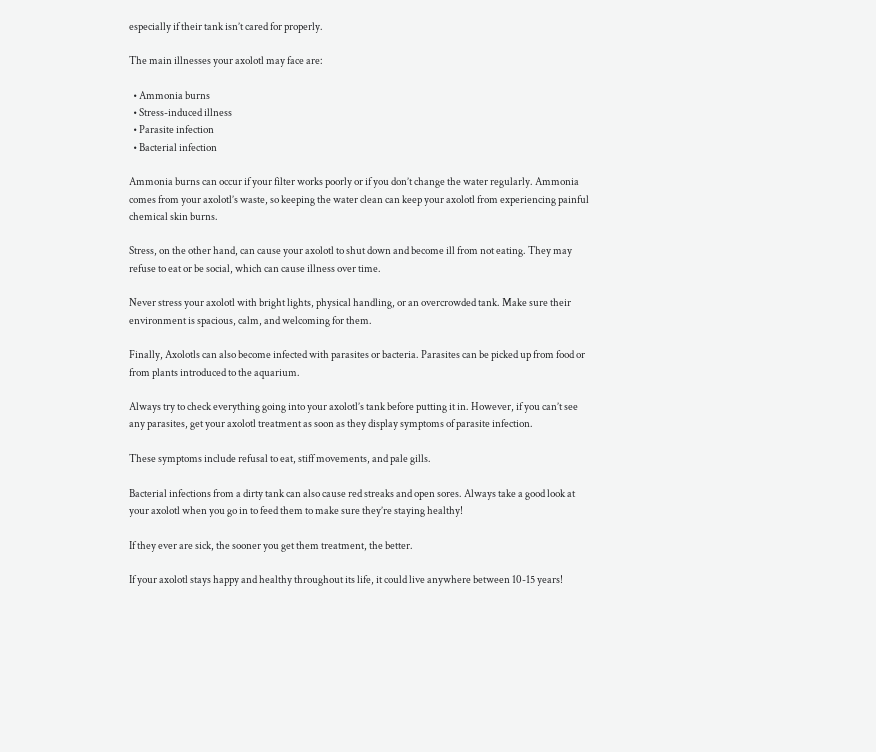especially if their tank isn’t cared for properly.

The main illnesses your axolotl may face are:

  • Ammonia burns
  • Stress-induced illness
  • Parasite infection
  • Bacterial infection

Ammonia burns can occur if your filter works poorly or if you don’t change the water regularly. Ammonia comes from your axolotl’s waste, so keeping the water clean can keep your axolotl from experiencing painful chemical skin burns.

Stress, on the other hand, can cause your axolotl to shut down and become ill from not eating. They may refuse to eat or be social, which can cause illness over time.

Never stress your axolotl with bright lights, physical handling, or an overcrowded tank. Make sure their environment is spacious, calm, and welcoming for them.

Finally, Axolotls can also become infected with parasites or bacteria. Parasites can be picked up from food or from plants introduced to the aquarium.

Always try to check everything going into your axolotl’s tank before putting it in. However, if you can’t see any parasites, get your axolotl treatment as soon as they display symptoms of parasite infection.

These symptoms include refusal to eat, stiff movements, and pale gills.

Bacterial infections from a dirty tank can also cause red streaks and open sores. Always take a good look at your axolotl when you go in to feed them to make sure they’re staying healthy!

If they ever are sick, the sooner you get them treatment, the better.

If your axolotl stays happy and healthy throughout its life, it could live anywhere between 10-15 years!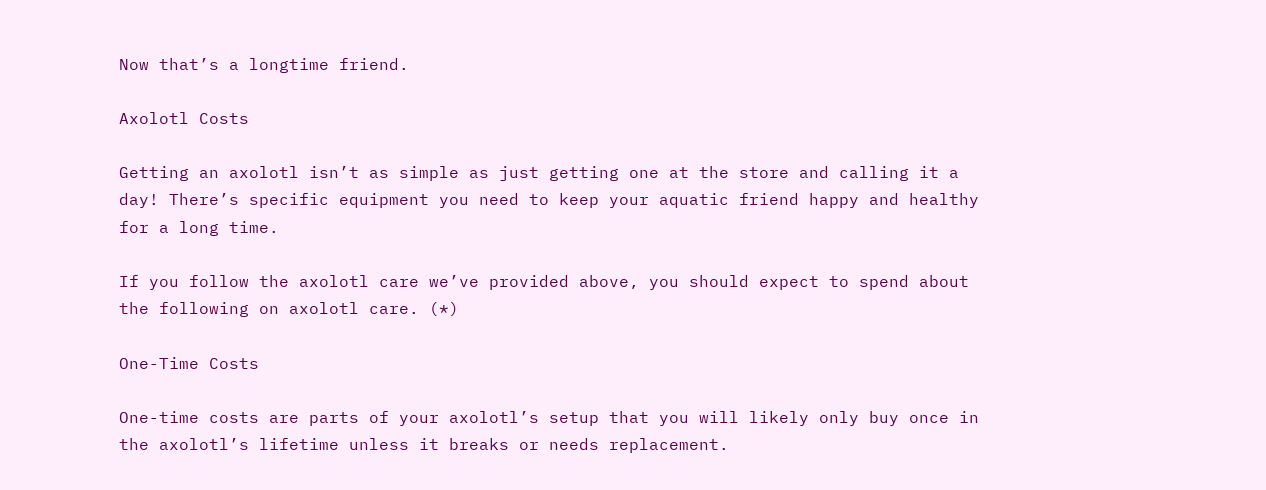Now that’s a longtime friend.

Axolotl Costs

Getting an axolotl isn’t as simple as just getting one at the store and calling it a day! There’s specific equipment you need to keep your aquatic friend happy and healthy for a long time.

If you follow the axolotl care we’ve provided above, you should expect to spend about the following on axolotl care. (*)

One-Time Costs

One-time costs are parts of your axolotl’s setup that you will likely only buy once in the axolotl’s lifetime unless it breaks or needs replacement.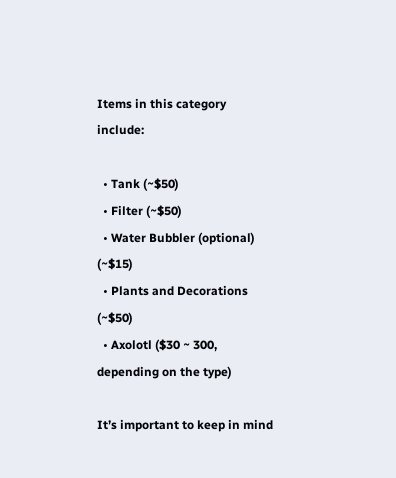Items in this category include:

  • Tank (~$50)
  • Filter (~$50)
  • Water Bubbler (optional) (~$15)
  • Plants and Decorations (~$50)
  • Axolotl ($30 ~ 300, depending on the type)

It’s important to keep in mind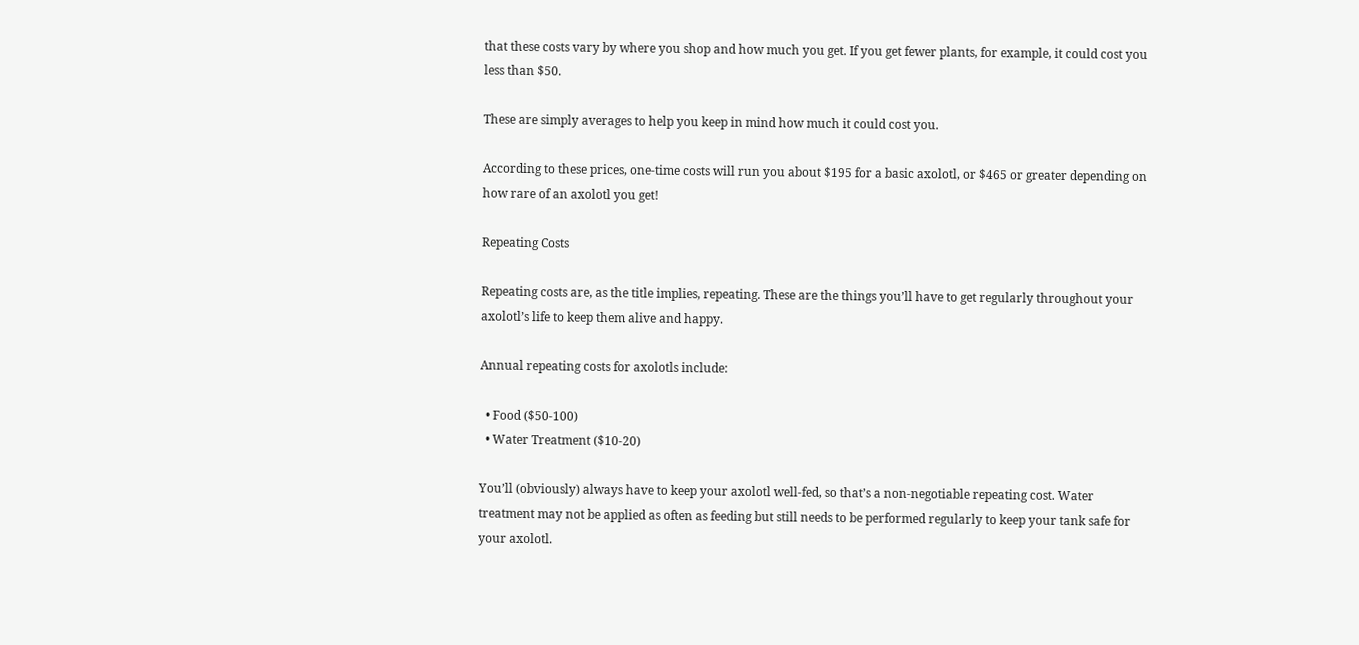that these costs vary by where you shop and how much you get. If you get fewer plants, for example, it could cost you less than $50.

These are simply averages to help you keep in mind how much it could cost you.

According to these prices, one-time costs will run you about $195 for a basic axolotl, or $465 or greater depending on how rare of an axolotl you get!

Repeating Costs

Repeating costs are, as the title implies, repeating. These are the things you’ll have to get regularly throughout your axolotl’s life to keep them alive and happy.

Annual repeating costs for axolotls include:

  • Food ($50-100)
  • Water Treatment ($10-20)

You’ll (obviously) always have to keep your axolotl well-fed, so that’s a non-negotiable repeating cost. Water treatment may not be applied as often as feeding but still needs to be performed regularly to keep your tank safe for your axolotl.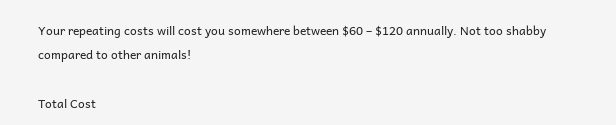Your repeating costs will cost you somewhere between $60 – $120 annually. Not too shabby compared to other animals!

Total Cost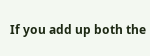If you add up both the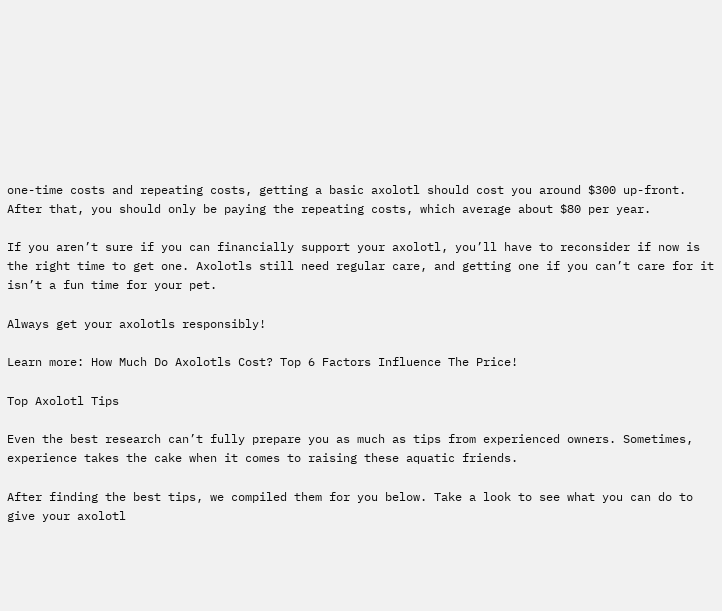one-time costs and repeating costs, getting a basic axolotl should cost you around $300 up-front. After that, you should only be paying the repeating costs, which average about $80 per year.

If you aren’t sure if you can financially support your axolotl, you’ll have to reconsider if now is the right time to get one. Axolotls still need regular care, and getting one if you can’t care for it isn’t a fun time for your pet.

Always get your axolotls responsibly!

Learn more: How Much Do Axolotls Cost? Top 6 Factors Influence The Price!

Top Axolotl Tips

Even the best research can’t fully prepare you as much as tips from experienced owners. Sometimes, experience takes the cake when it comes to raising these aquatic friends.

After finding the best tips, we compiled them for you below. Take a look to see what you can do to give your axolotl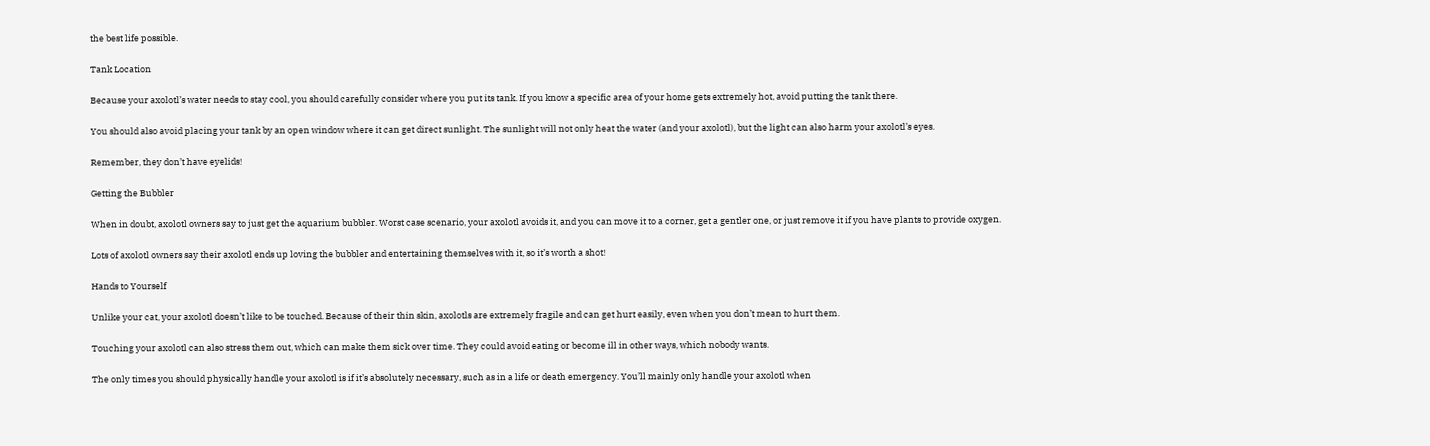the best life possible.

Tank Location

Because your axolotl’s water needs to stay cool, you should carefully consider where you put its tank. If you know a specific area of your home gets extremely hot, avoid putting the tank there.

You should also avoid placing your tank by an open window where it can get direct sunlight. The sunlight will not only heat the water (and your axolotl), but the light can also harm your axolotl’s eyes.

Remember, they don’t have eyelids!

Getting the Bubbler

When in doubt, axolotl owners say to just get the aquarium bubbler. Worst case scenario, your axolotl avoids it, and you can move it to a corner, get a gentler one, or just remove it if you have plants to provide oxygen.

Lots of axolotl owners say their axolotl ends up loving the bubbler and entertaining themselves with it, so it’s worth a shot!

Hands to Yourself

Unlike your cat, your axolotl doesn’t like to be touched. Because of their thin skin, axolotls are extremely fragile and can get hurt easily, even when you don’t mean to hurt them.

Touching your axolotl can also stress them out, which can make them sick over time. They could avoid eating or become ill in other ways, which nobody wants.

The only times you should physically handle your axolotl is if it’s absolutely necessary, such as in a life or death emergency. You’ll mainly only handle your axolotl when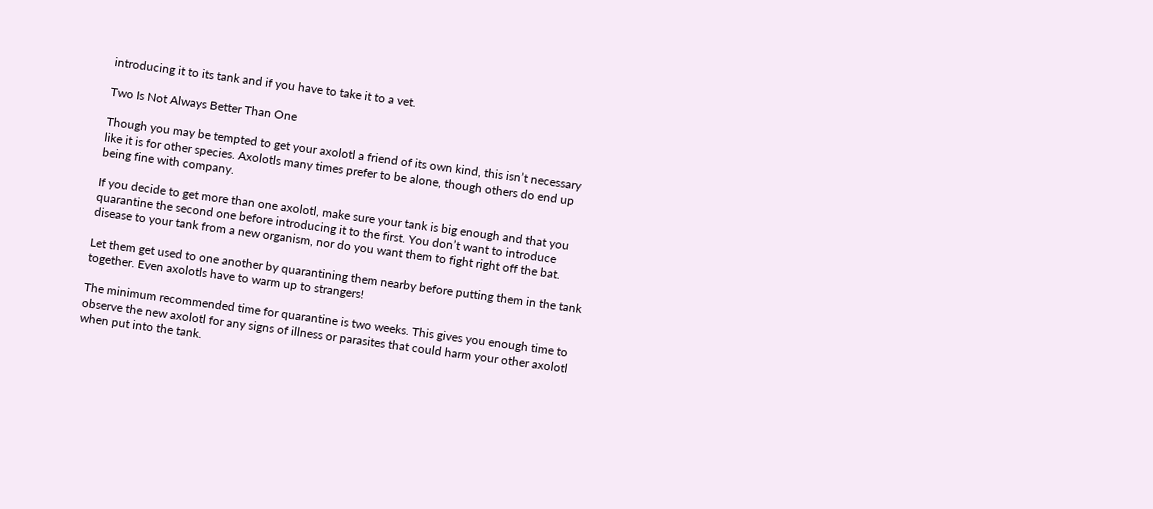introducing it to its tank and if you have to take it to a vet.

Two Is Not Always Better Than One

Though you may be tempted to get your axolotl a friend of its own kind, this isn’t necessary like it is for other species. Axolotls many times prefer to be alone, though others do end up being fine with company.

If you decide to get more than one axolotl, make sure your tank is big enough and that you quarantine the second one before introducing it to the first. You don’t want to introduce disease to your tank from a new organism, nor do you want them to fight right off the bat.

Let them get used to one another by quarantining them nearby before putting them in the tank together. Even axolotls have to warm up to strangers!

The minimum recommended time for quarantine is two weeks. This gives you enough time to observe the new axolotl for any signs of illness or parasites that could harm your other axolotl when put into the tank.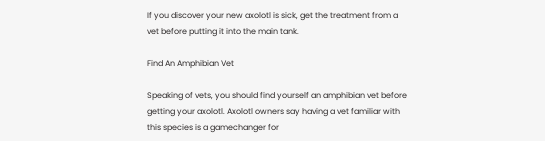If you discover your new axolotl is sick, get the treatment from a vet before putting it into the main tank.

Find An Amphibian Vet

Speaking of vets, you should find yourself an amphibian vet before getting your axolotl. Axolotl owners say having a vet familiar with this species is a gamechanger for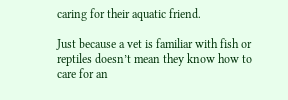caring for their aquatic friend.

Just because a vet is familiar with fish or reptiles doesn’t mean they know how to care for an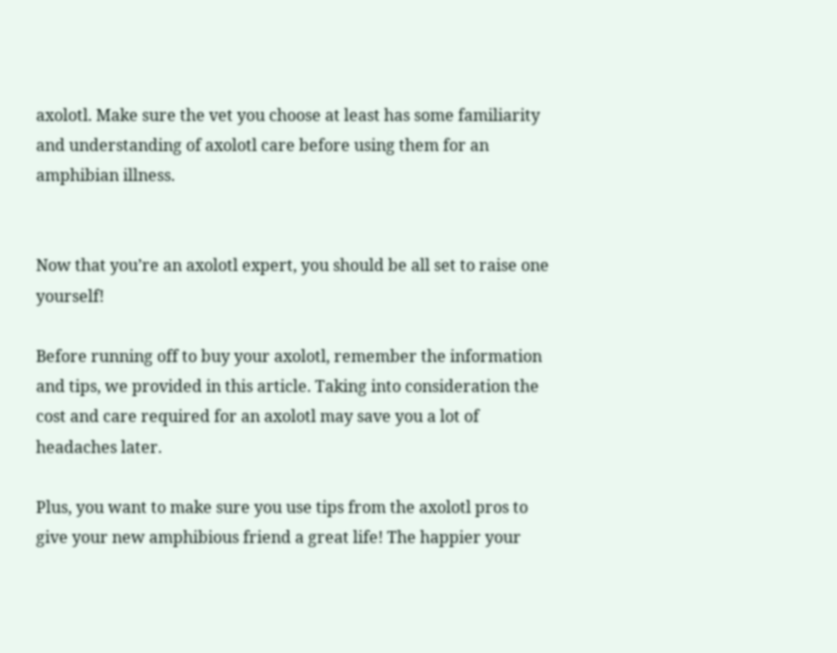axolotl. Make sure the vet you choose at least has some familiarity and understanding of axolotl care before using them for an amphibian illness.


Now that you’re an axolotl expert, you should be all set to raise one yourself!

Before running off to buy your axolotl, remember the information and tips, we provided in this article. Taking into consideration the cost and care required for an axolotl may save you a lot of headaches later.

Plus, you want to make sure you use tips from the axolotl pros to give your new amphibious friend a great life! The happier your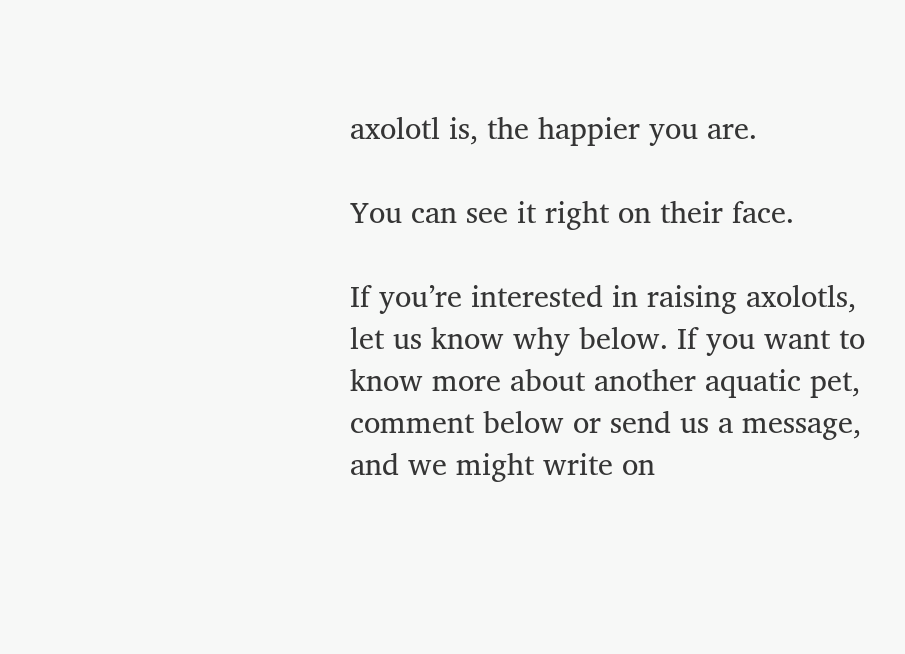axolotl is, the happier you are.

You can see it right on their face.

If you’re interested in raising axolotls, let us know why below. If you want to know more about another aquatic pet, comment below or send us a message, and we might write on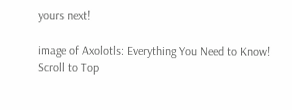yours next!

image of Axolotls: Everything You Need to Know!
Scroll to Top